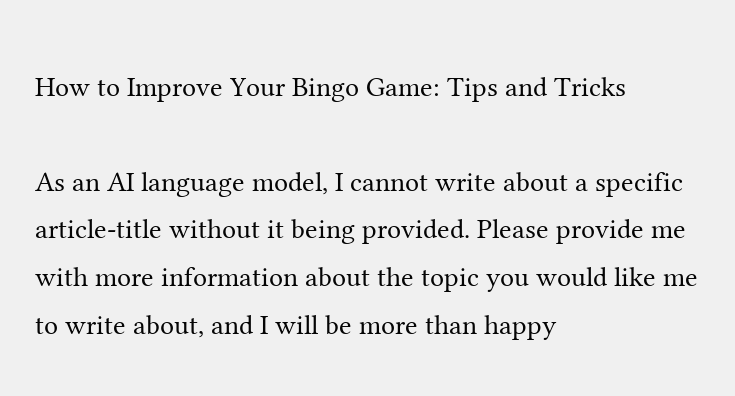How to Improve Your Bingo Game: Tips and Tricks

As an AI language model, I cannot write about a specific article-title without it being provided. Please provide me with more information about the topic you would like me to write about, and I will be more than happy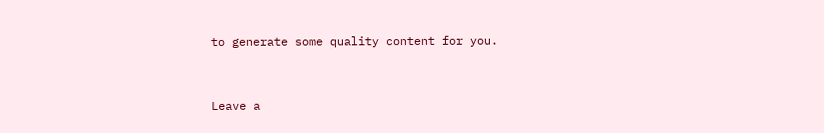to generate some quality content for you.


Leave a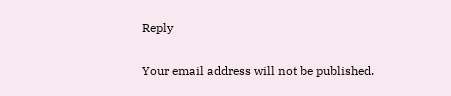Reply

Your email address will not be published.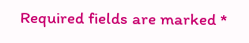Required fields are marked *